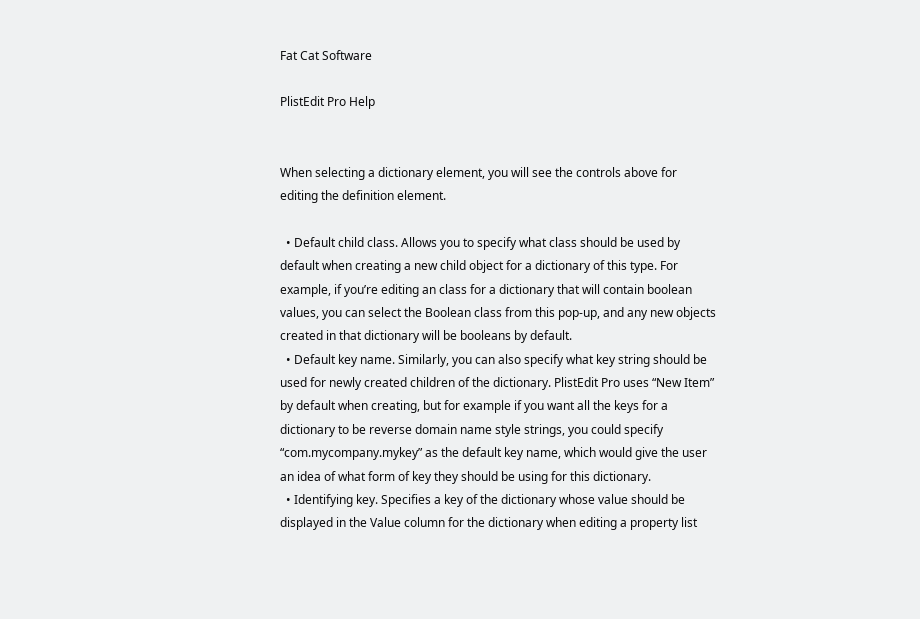Fat Cat Software

PlistEdit Pro Help


When selecting a dictionary element, you will see the controls above for editing the definition element.

  • Default child class. Allows you to specify what class should be used by default when creating a new child object for a dictionary of this type. For example, if you’re editing an class for a dictionary that will contain boolean values, you can select the Boolean class from this pop-up, and any new objects created in that dictionary will be booleans by default.
  • Default key name. Similarly, you can also specify what key string should be used for newly created children of the dictionary. PlistEdit Pro uses “New Item” by default when creating, but for example if you want all the keys for a dictionary to be reverse domain name style strings, you could specify “com.mycompany.mykey” as the default key name, which would give the user an idea of what form of key they should be using for this dictionary.
  • Identifying key. Specifies a key of the dictionary whose value should be displayed in the Value column for the dictionary when editing a property list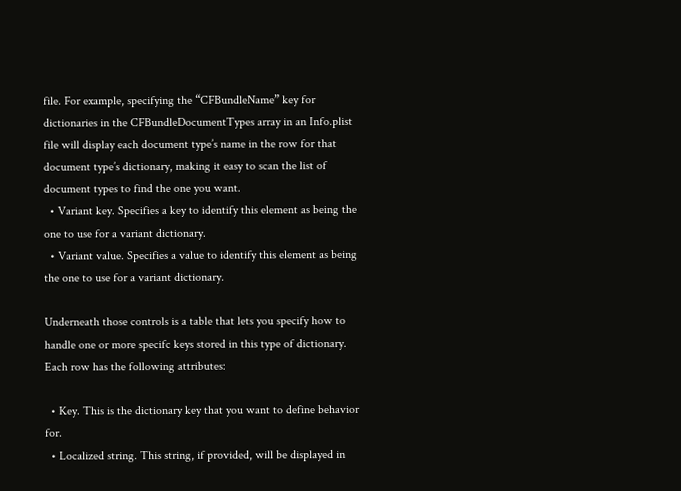file. For example, specifying the “CFBundleName” key for dictionaries in the CFBundleDocumentTypes array in an Info.plist file will display each document type’s name in the row for that document type’s dictionary, making it easy to scan the list of document types to find the one you want.
  • Variant key. Specifies a key to identify this element as being the one to use for a variant dictionary.
  • Variant value. Specifies a value to identify this element as being the one to use for a variant dictionary.

Underneath those controls is a table that lets you specify how to handle one or more specifc keys stored in this type of dictionary. Each row has the following attributes:

  • Key. This is the dictionary key that you want to define behavior for.
  • Localized string. This string, if provided, will be displayed in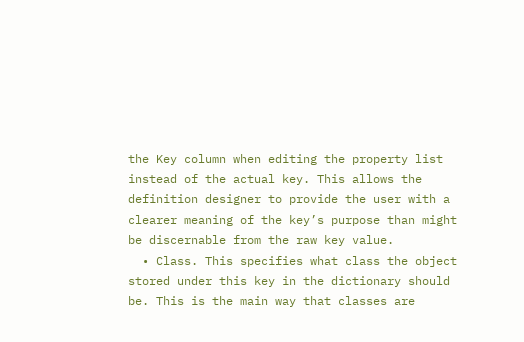the Key column when editing the property list instead of the actual key. This allows the definition designer to provide the user with a clearer meaning of the key’s purpose than might be discernable from the raw key value.
  • Class. This specifies what class the object stored under this key in the dictionary should be. This is the main way that classes are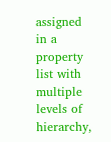assigned in a property list with multiple levels of hierarchy,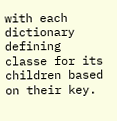with each dictionary defining classe for its children based on their key.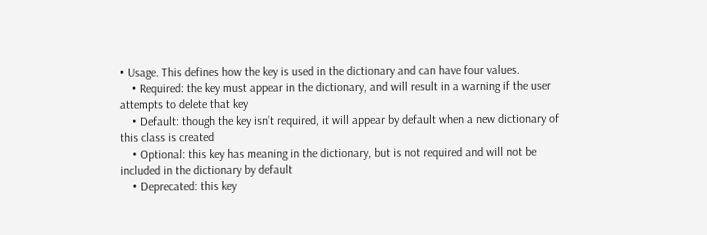• Usage. This defines how the key is used in the dictionary and can have four values.
    • Required: the key must appear in the dictionary, and will result in a warning if the user attempts to delete that key
    • Default: though the key isn’t required, it will appear by default when a new dictionary of this class is created
    • Optional: this key has meaning in the dictionary, but is not required and will not be included in the dictionary by default
    • Deprecated: this key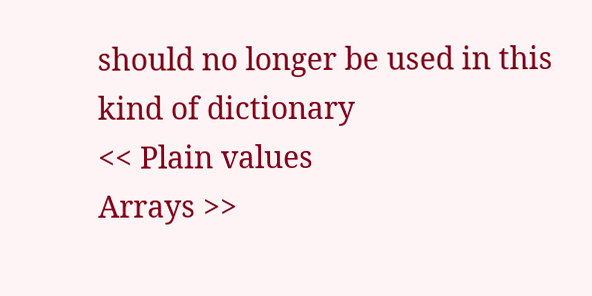should no longer be used in this kind of dictionary
<< Plain values
Arrays >>